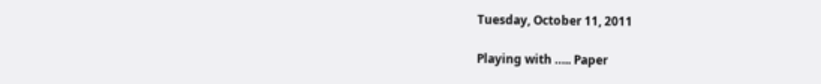Tuesday, October 11, 2011

Playing with ….. Paper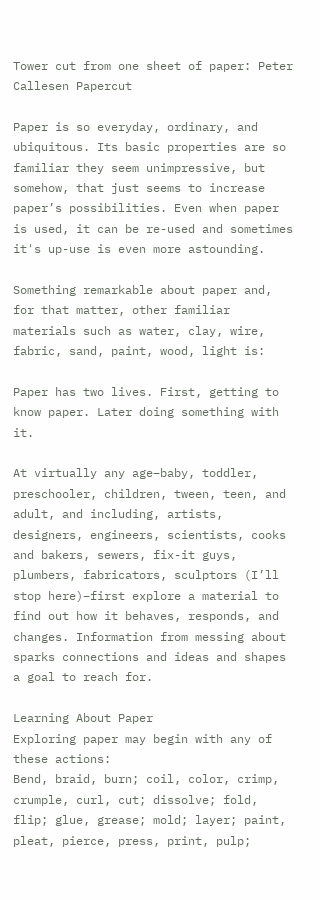Tower cut from one sheet of paper: Peter Callesen Papercut

Paper is so everyday, ordinary, and ubiquitous. Its basic properties are so familiar they seem unimpressive, but somehow, that just seems to increase paper’s possibilities. Even when paper is used, it can be re-used and sometimes it's up-use is even more astounding.

Something remarkable about paper and, for that matter, other familiar materials such as water, clay, wire, fabric, sand, paint, wood, light is:

Paper has two lives. First, getting to know paper. Later doing something with it.

At virtually any age–baby, toddler, preschooler, children, tween, teen, and adult, and including, artists, designers, engineers, scientists, cooks and bakers, sewers, fix-it guys, plumbers, fabricators, sculptors (I’ll stop here)–first explore a material to find out how it behaves, responds, and changes. Information from messing about sparks connections and ideas and shapes a goal to reach for.

Learning About Paper
Exploring paper may begin with any of these actions:
Bend, braid, burn; coil, color, crimp, crumple, curl, cut; dissolve; fold, flip; glue, grease; mold; layer; paint, pleat, pierce, press, print, pulp;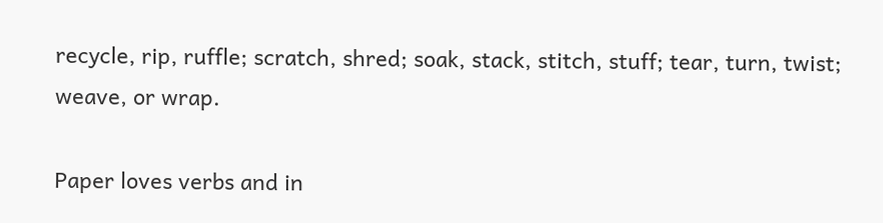recycle, rip, ruffle; scratch, shred; soak, stack, stitch, stuff; tear, turn, twist; weave, or wrap.

Paper loves verbs and in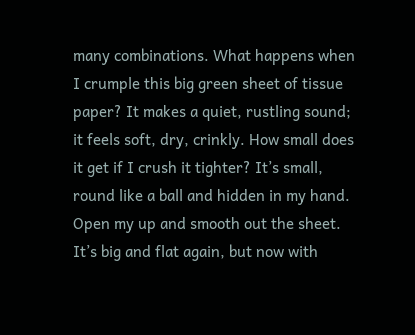many combinations. What happens when I crumple this big green sheet of tissue paper? It makes a quiet, rustling sound; it feels soft, dry, crinkly. How small does it get if I crush it tighter? It’s small, round like a ball and hidden in my hand. Open my up and smooth out the sheet. It’s big and flat again, but now with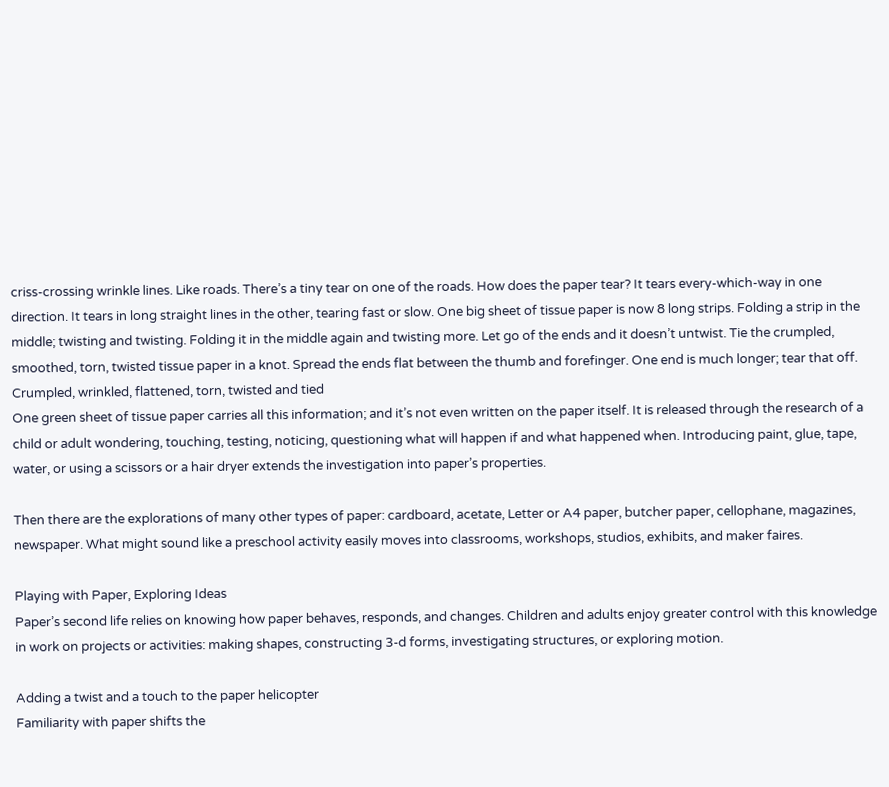criss-crossing wrinkle lines. Like roads. There’s a tiny tear on one of the roads. How does the paper tear? It tears every-which-way in one direction. It tears in long straight lines in the other, tearing fast or slow. One big sheet of tissue paper is now 8 long strips. Folding a strip in the middle; twisting and twisting. Folding it in the middle again and twisting more. Let go of the ends and it doesn’t untwist. Tie the crumpled, smoothed, torn, twisted tissue paper in a knot. Spread the ends flat between the thumb and forefinger. One end is much longer; tear that off.
Crumpled, wrinkled, flattened, torn, twisted and tied
One green sheet of tissue paper carries all this information; and it’s not even written on the paper itself. It is released through the research of a child or adult wondering, touching, testing, noticing, questioning what will happen if and what happened when. Introducing paint, glue, tape, water, or using a scissors or a hair dryer extends the investigation into paper’s properties.

Then there are the explorations of many other types of paper: cardboard, acetate, Letter or A4 paper, butcher paper, cellophane, magazines, newspaper. What might sound like a preschool activity easily moves into classrooms, workshops, studios, exhibits, and maker faires.

Playing with Paper, Exploring Ideas
Paper’s second life relies on knowing how paper behaves, responds, and changes. Children and adults enjoy greater control with this knowledge in work on projects or activities: making shapes, constructing 3-d forms, investigating structures, or exploring motion.

Adding a twist and a touch to the paper helicopter
Familiarity with paper shifts the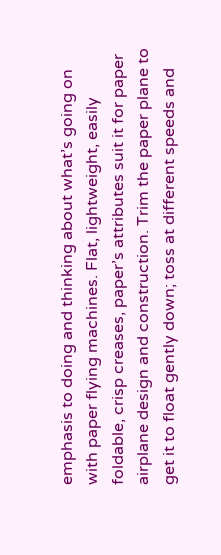emphasis to doing and thinking about what’s going on with paper flying machines. Flat, lightweight, easily foldable, crisp creases, paper’s attributes suit it for paper airplane design and construction. Trim the paper plane to get it to float gently down; toss at different speeds and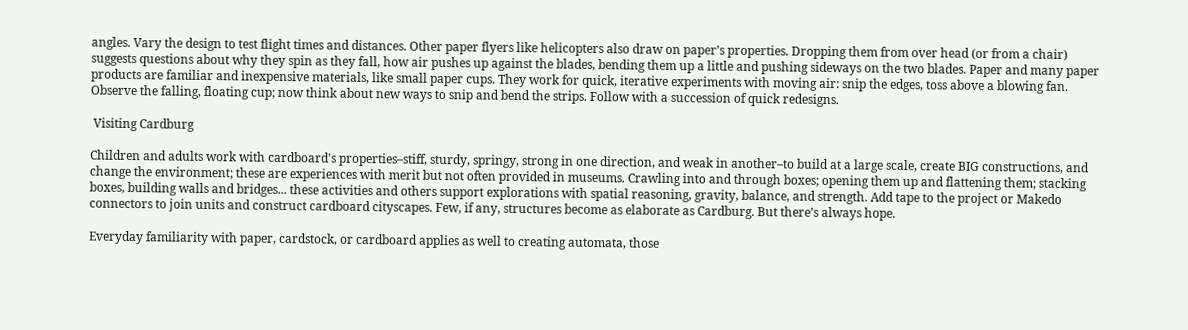angles. Vary the design to test flight times and distances. Other paper flyers like helicopters also draw on paper’s properties. Dropping them from over head (or from a chair) suggests questions about why they spin as they fall, how air pushes up against the blades, bending them up a little and pushing sideways on the two blades. Paper and many paper products are familiar and inexpensive materials, like small paper cups. They work for quick, iterative experiments with moving air: snip the edges, toss above a blowing fan. Observe the falling, floating cup; now think about new ways to snip and bend the strips. Follow with a succession of quick redesigns.

 Visiting Cardburg

Children and adults work with cardboard's properties–stiff, sturdy, springy, strong in one direction, and weak in another–to build at a large scale, create BIG constructions, and change the environment; these are experiences with merit but not often provided in museums. Crawling into and through boxes; opening them up and flattening them; stacking boxes, building walls and bridges... these activities and others support explorations with spatial reasoning, gravity, balance, and strength. Add tape to the project or Makedo connectors to join units and construct cardboard cityscapes. Few, if any, structures become as elaborate as Cardburg. But there’s always hope.

Everyday familiarity with paper, cardstock, or cardboard applies as well to creating automata, those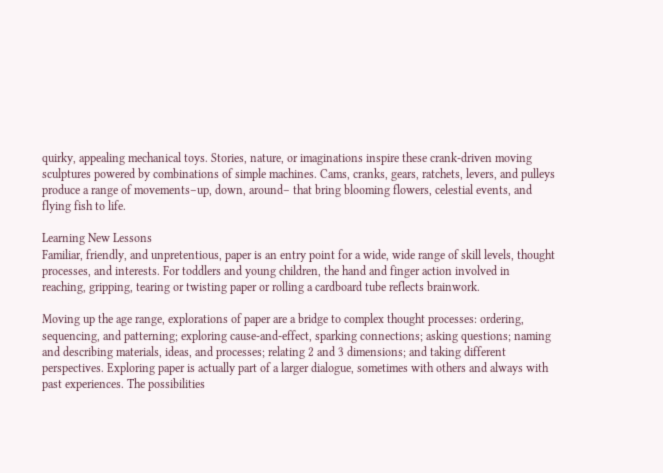quirky, appealing mechanical toys. Stories, nature, or imaginations inspire these crank-driven moving sculptures powered by combinations of simple machines. Cams, cranks, gears, ratchets, levers, and pulleys produce a range of movements–up, down, around– that bring blooming flowers, celestial events, and flying fish to life.

Learning New Lessons
Familiar, friendly, and unpretentious, paper is an entry point for a wide, wide range of skill levels, thought processes, and interests. For toddlers and young children, the hand and finger action involved in reaching, gripping, tearing or twisting paper or rolling a cardboard tube reflects brainwork.

Moving up the age range, explorations of paper are a bridge to complex thought processes: ordering, sequencing, and patterning; exploring cause-and-effect, sparking connections; asking questions; naming and describing materials, ideas, and processes; relating 2 and 3 dimensions; and taking different perspectives. Exploring paper is actually part of a larger dialogue, sometimes with others and always with past experiences. The possibilities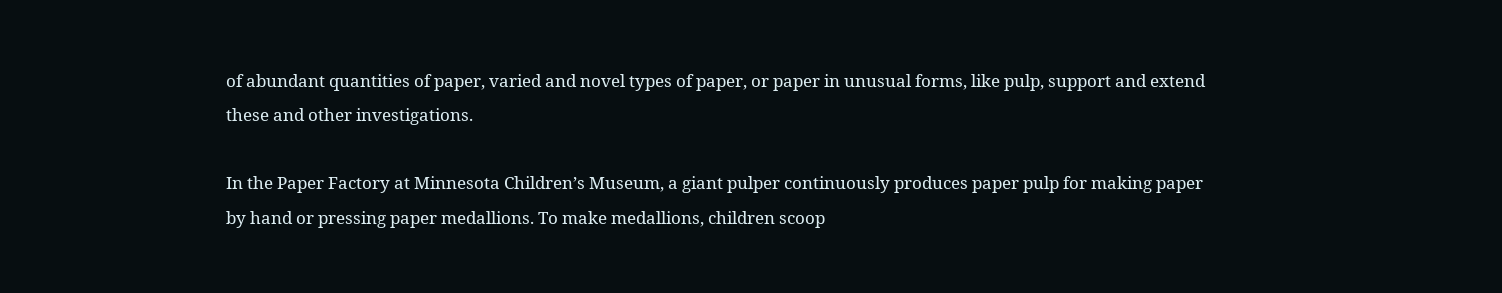of abundant quantities of paper, varied and novel types of paper, or paper in unusual forms, like pulp, support and extend these and other investigations.

In the Paper Factory at Minnesota Children’s Museum, a giant pulper continuously produces paper pulp for making paper by hand or pressing paper medallions. To make medallions, children scoop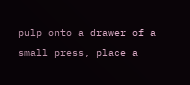pulp onto a drawer of a small press, place a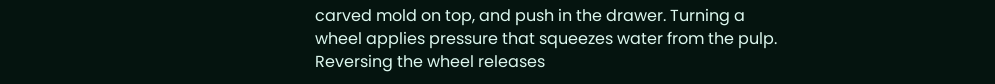carved mold on top, and push in the drawer. Turning a wheel applies pressure that squeezes water from the pulp. Reversing the wheel releases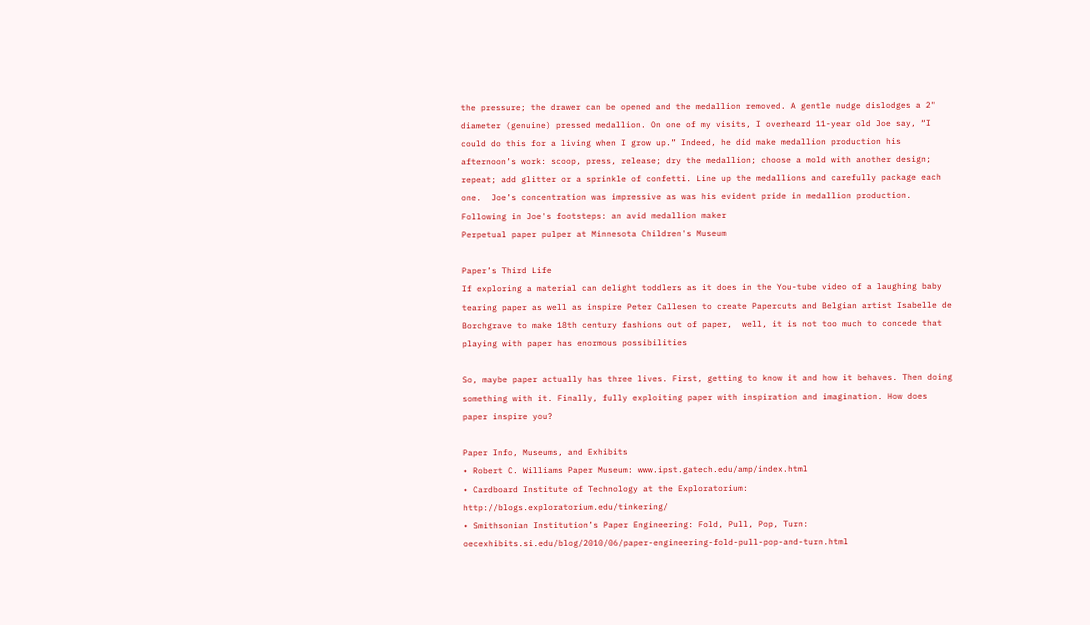the pressure; the drawer can be opened and the medallion removed. A gentle nudge dislodges a 2" diameter (genuine) pressed medallion. On one of my visits, I overheard 11-year old Joe say, “I could do this for a living when I grow up.” Indeed, he did make medallion production his afternoon’s work: scoop, press, release; dry the medallion; choose a mold with another design; repeat; add glitter or a sprinkle of confetti. Line up the medallions and carefully package each one.  Joe’s concentration was impressive as was his evident pride in medallion production.
Following in Joe's footsteps: an avid medallion maker
Perpetual paper pulper at Minnesota Children's Museum

Paper’s Third Life
If exploring a material can delight toddlers as it does in the You-tube video of a laughing baby tearing paper as well as inspire Peter Callesen to create Papercuts and Belgian artist Isabelle de Borchgrave to make 18th century fashions out of paper,  well, it is not too much to concede that playing with paper has enormous possibilities

So, maybe paper actually has three lives. First, getting to know it and how it behaves. Then doing something with it. Finally, fully exploiting paper with inspiration and imagination. How does paper inspire you?

Paper Info, Museums, and Exhibits
• Robert C. Williams Paper Museum: www.ipst.gatech.edu/amp/index.html
• Cardboard Institute of Technology at the Exploratorium: http://blogs.exploratorium.edu/tinkering/
• Smithsonian Institution’s Paper Engineering: Fold, Pull, Pop, Turn: oecexhibits.si.edu/blog/2010/06/paper-engineering-fold-pull-pop-and-turn.html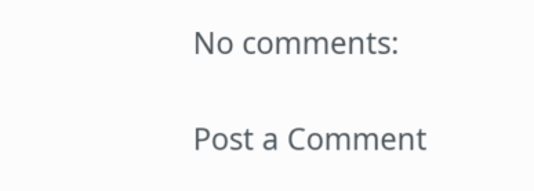No comments:

Post a Comment